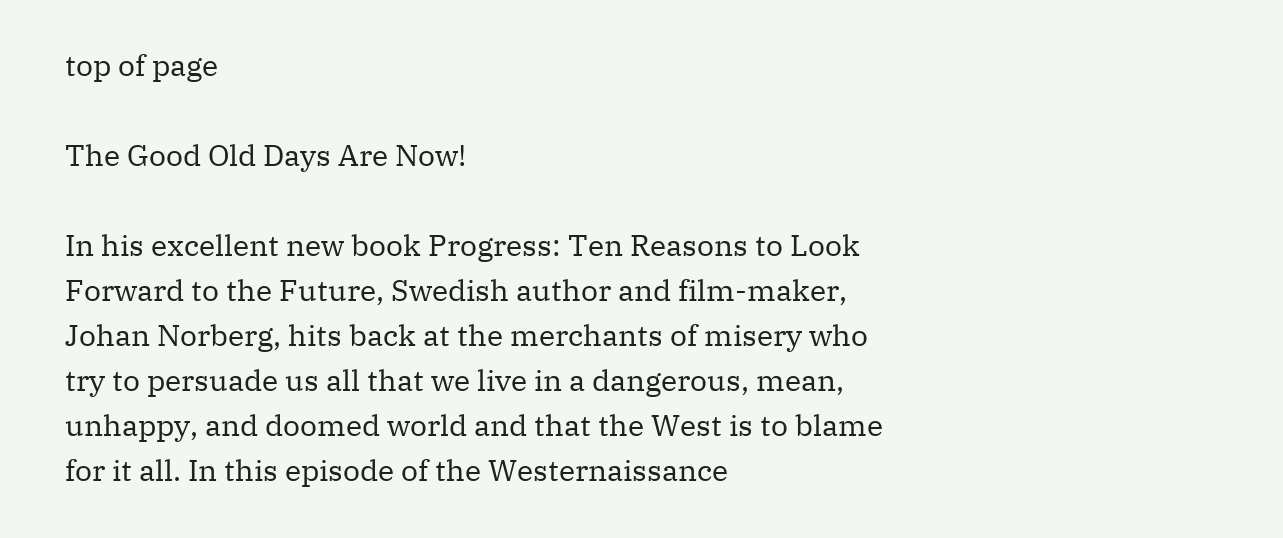top of page

The Good Old Days Are Now!

In his excellent new book Progress: Ten Reasons to Look Forward to the Future, Swedish author and film-maker, Johan Norberg, hits back at the merchants of misery who try to persuade us all that we live in a dangerous, mean, unhappy, and doomed world and that the West is to blame for it all. In this episode of the Westernaissance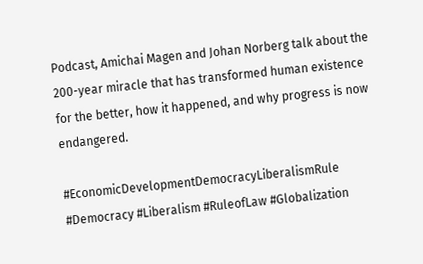Podcast, Amichai Magen and Johan Norberg talk about the 200-year miracle that has transformed human existence for the better, how it happened, and why progress is now endangered.

#EconomicDevelopmentDemocracyLiberalismRule #Democracy #Liberalism #RuleofLaw #Globalization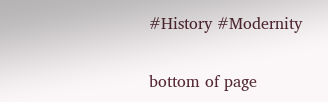#History #Modernity

bottom of page